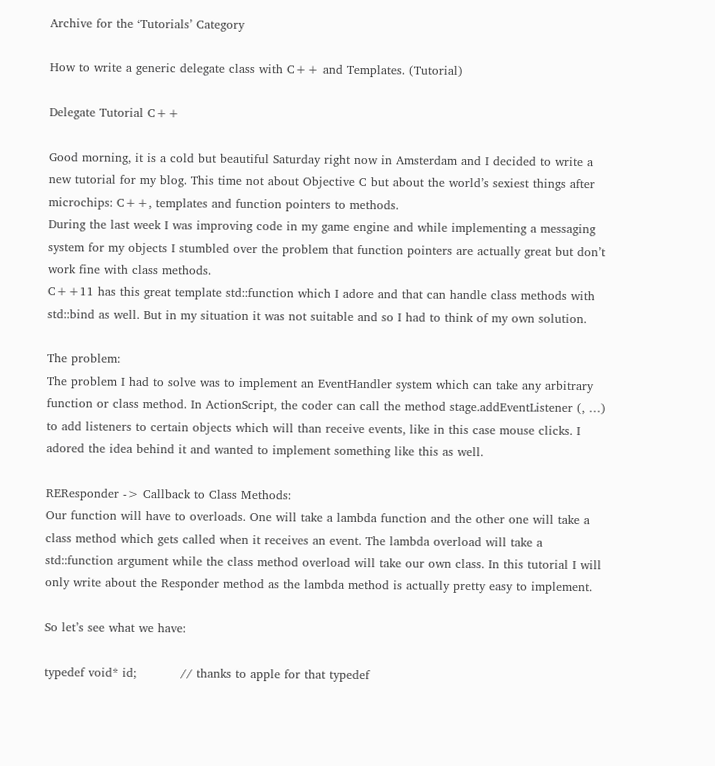Archive for the ‘Tutorials’ Category

How to write a generic delegate class with C++ and Templates. (Tutorial)

Delegate Tutorial C++

Good morning, it is a cold but beautiful Saturday right now in Amsterdam and I decided to write a new tutorial for my blog. This time not about Objective C but about the world’s sexiest things after microchips: C++, templates and function pointers to methods.
During the last week I was improving code in my game engine and while implementing a messaging system for my objects I stumbled over the problem that function pointers are actually great but don’t work fine with class methods.
C++11 has this great template std::function which I adore and that can handle class methods with std::bind as well. But in my situation it was not suitable and so I had to think of my own solution.

The problem:
The problem I had to solve was to implement an EventHandler system which can take any arbitrary function or class method. In ActionScript, the coder can call the method stage.addEventListener (, …) to add listeners to certain objects which will than receive events, like in this case mouse clicks. I adored the idea behind it and wanted to implement something like this as well.

REResponder -> Callback to Class Methods:
Our function will have to overloads. One will take a lambda function and the other one will take a class method which gets called when it receives an event. The lambda overload will take a std::function argument while the class method overload will take our own class. In this tutorial I will only write about the Responder method as the lambda method is actually pretty easy to implement.

So let’s see what we have:

typedef void* id;           // thanks to apple for that typedef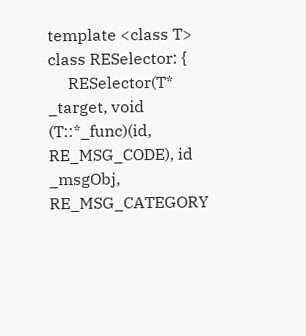template <class T>
class RESelector: {
     RESelector(T* _target, void (T::*_func)(id, RE_MSG_CODE), id _msgObj,  RE_MSG_CATEGORY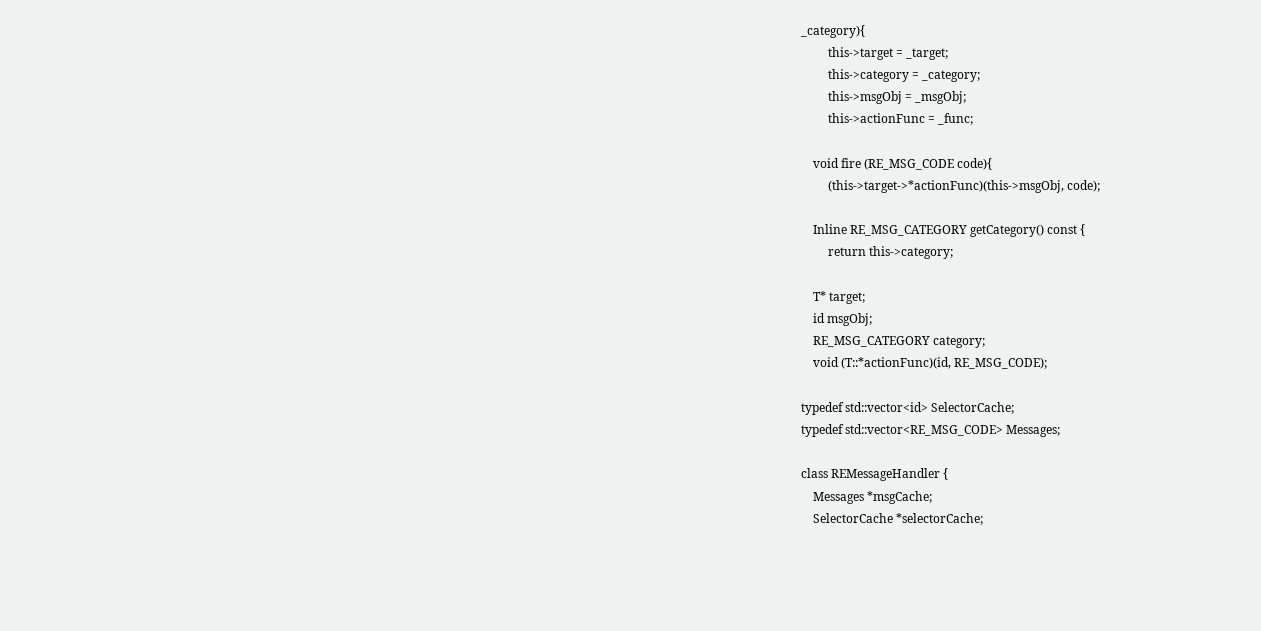_category){
         this->target = _target;
         this->category = _category;
         this->msgObj = _msgObj;
         this->actionFunc = _func;

    void fire (RE_MSG_CODE code){
         (this->target->*actionFunc)(this->msgObj, code);

    Inline RE_MSG_CATEGORY getCategory() const {
         return this->category;

    T* target;
    id msgObj;
    RE_MSG_CATEGORY category;
    void (T::*actionFunc)(id, RE_MSG_CODE);

typedef std::vector<id> SelectorCache;
typedef std::vector<RE_MSG_CODE> Messages;

class REMessageHandler {
    Messages *msgCache;
    SelectorCache *selectorCache;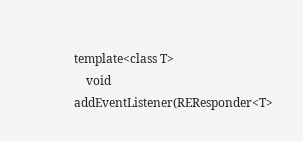template<class T>
    void addEventListener(REResponder<T>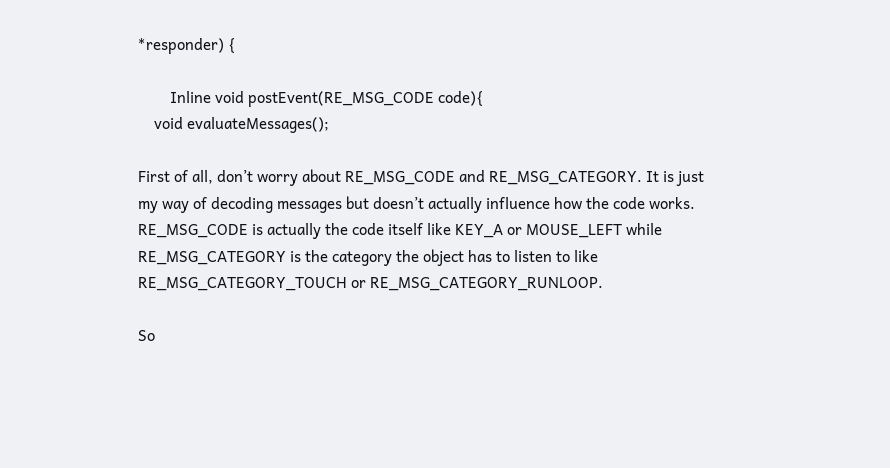*responder) {

        Inline void postEvent(RE_MSG_CODE code){
    void evaluateMessages();

First of all, don’t worry about RE_MSG_CODE and RE_MSG_CATEGORY. It is just my way of decoding messages but doesn’t actually influence how the code works. RE_MSG_CODE is actually the code itself like KEY_A or MOUSE_LEFT while RE_MSG_CATEGORY is the category the object has to listen to like RE_MSG_CATEGORY_TOUCH or RE_MSG_CATEGORY_RUNLOOP.

So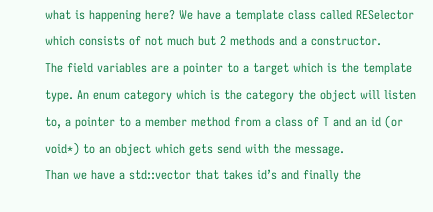what is happening here? We have a template class called RESelector which consists of not much but 2 methods and a constructor.
The field variables are a pointer to a target which is the template type. An enum category which is the category the object will listen to, a pointer to a member method from a class of T and an id (or void*) to an object which gets send with the message.
Than we have a std::vector that takes id’s and finally the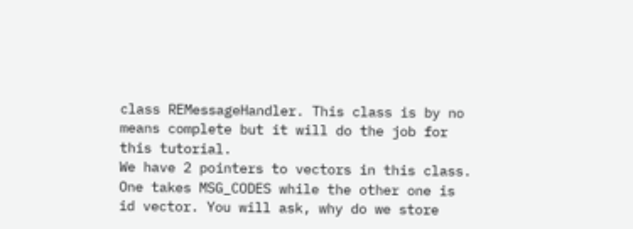class REMessageHandler. This class is by no means complete but it will do the job for this tutorial.
We have 2 pointers to vectors in this class. One takes MSG_CODES while the other one is id vector. You will ask, why do we store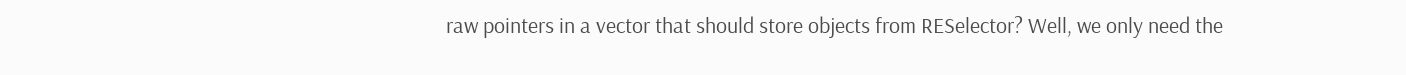raw pointers in a vector that should store objects from RESelector? Well, we only need the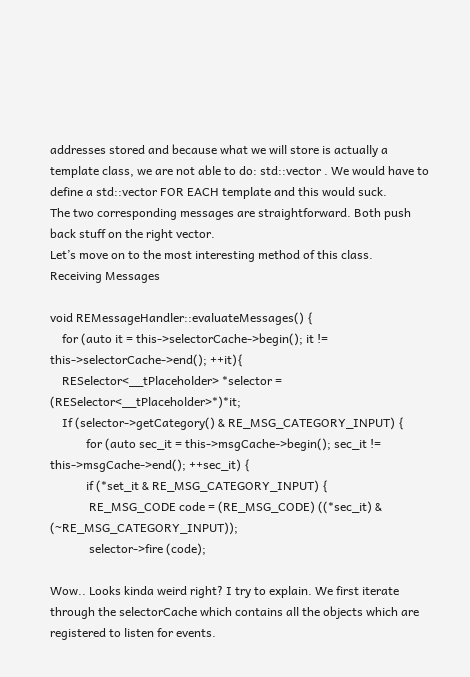addresses stored and because what we will store is actually a template class, we are not able to do: std::vector . We would have to define a std::vector FOR EACH template and this would suck.
The two corresponding messages are straightforward. Both push back stuff on the right vector.
Let’s move on to the most interesting method of this class.
Receiving Messages

void REMessageHandler::evaluateMessages() {
    for (auto it = this->selectorCache->begin(); it != this->selectorCache->end(); ++it){
    RESelector<__tPlaceholder> *selector = (RESelector<__tPlaceholder>*)*it;
    If (selector->getCategory() & RE_MSG_CATEGORY_INPUT) {
            for (auto sec_it = this->msgCache->begin(); sec_it != this->msgCache->end(); ++sec_it) {
            if (*set_it & RE_MSG_CATEGORY_INPUT) {
             RE_MSG_CODE code = (RE_MSG_CODE) ((*sec_it) & (~RE_MSG_CATEGORY_INPUT));
             selector->fire (code);

Wow.. Looks kinda weird right? I try to explain. We first iterate through the selectorCache which contains all the objects which are registered to listen for events.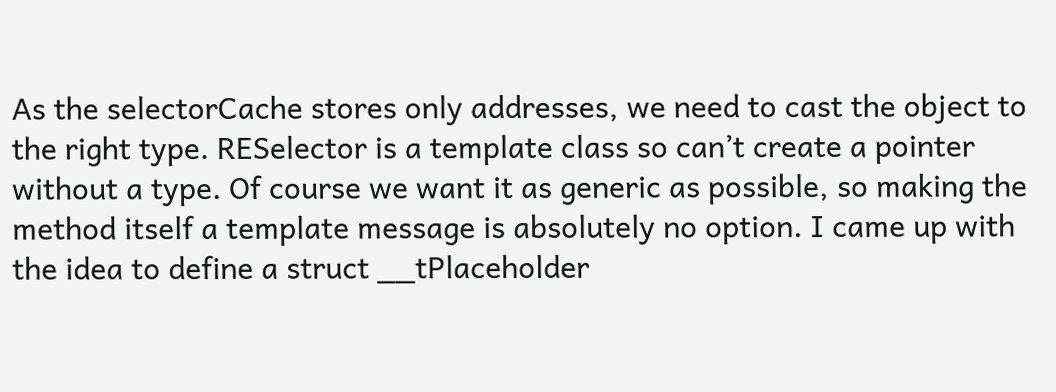As the selectorCache stores only addresses, we need to cast the object to the right type. RESelector is a template class so can’t create a pointer without a type. Of course we want it as generic as possible, so making the method itself a template message is absolutely no option. I came up with the idea to define a struct __tPlaceholder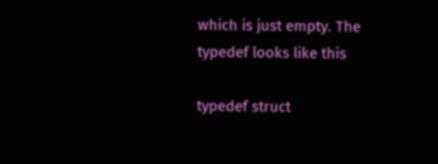which is just empty. The typedef looks like this

typedef struct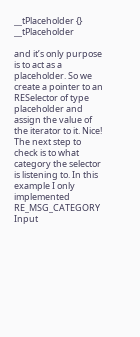__tPlaceholder {} __tPlaceholder

and it’s only purpose is to act as a placeholder. So we create a pointer to an RESelector of type placeholder and assign the value of the iterator to it. Nice!
The next step to check is to what category the selector is listening to. In this example I only implemented RE_MSG_CATEGORY Input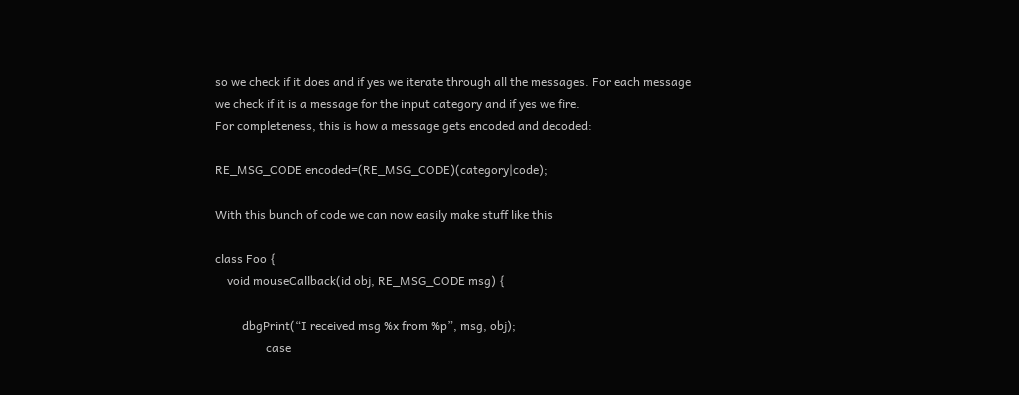so we check if it does and if yes we iterate through all the messages. For each message we check if it is a message for the input category and if yes we fire.
For completeness, this is how a message gets encoded and decoded:

RE_MSG_CODE encoded=(RE_MSG_CODE)(category|code);

With this bunch of code we can now easily make stuff like this

class Foo {
    void mouseCallback(id obj, RE_MSG_CODE msg) {

         dbgPrint(“I received msg %x from %p”, msg, obj);
                 case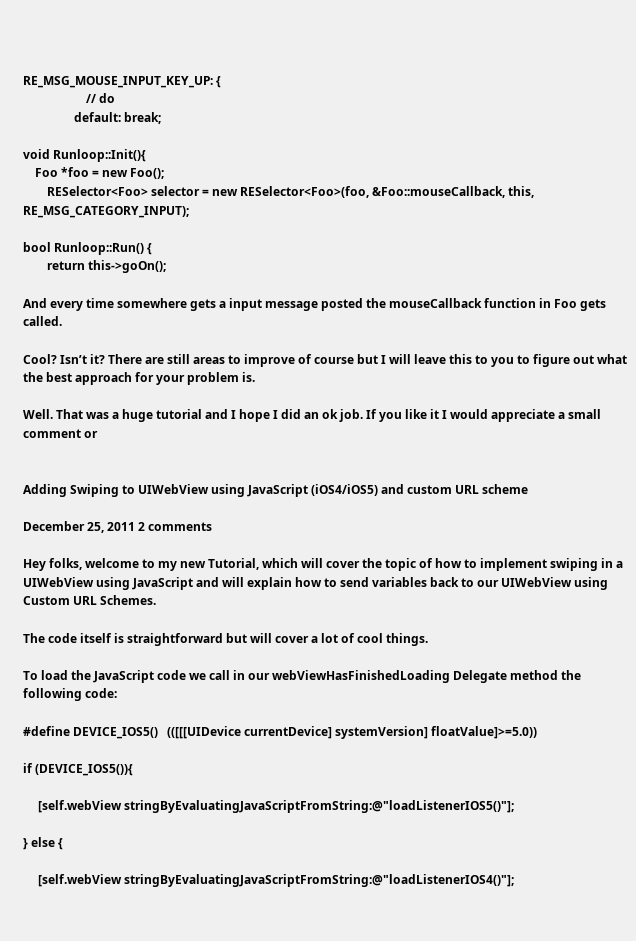RE_MSG_MOUSE_INPUT_KEY_UP: {
                     // do
                 default: break;

void Runloop::Init(){
    Foo *foo = new Foo();
        RESelector<Foo> selector = new RESelector<Foo>(foo, &Foo::mouseCallback, this, RE_MSG_CATEGORY_INPUT);

bool Runloop::Run() {
        return this->goOn();

And every time somewhere gets a input message posted the mouseCallback function in Foo gets called.

Cool? Isn’t it? There are still areas to improve of course but I will leave this to you to figure out what the best approach for your problem is.

Well. That was a huge tutorial and I hope I did an ok job. If you like it I would appreciate a small comment or


Adding Swiping to UIWebView using JavaScript (iOS4/iOS5) and custom URL scheme

December 25, 2011 2 comments

Hey folks, welcome to my new Tutorial, which will cover the topic of how to implement swiping in a UIWebView using JavaScript and will explain how to send variables back to our UIWebView using Custom URL Schemes.

The code itself is straightforward but will cover a lot of cool things.

To load the JavaScript code we call in our webViewHasFinishedLoading Delegate method the following code:

#define DEVICE_IOS5()   (([[[UIDevice currentDevice] systemVersion] floatValue]>=5.0))

if (DEVICE_IOS5()){

     [self.webView stringByEvaluatingJavaScriptFromString:@"loadListenerIOS5()"];

} else {

     [self.webView stringByEvaluatingJavaScriptFromString:@"loadListenerIOS4()"];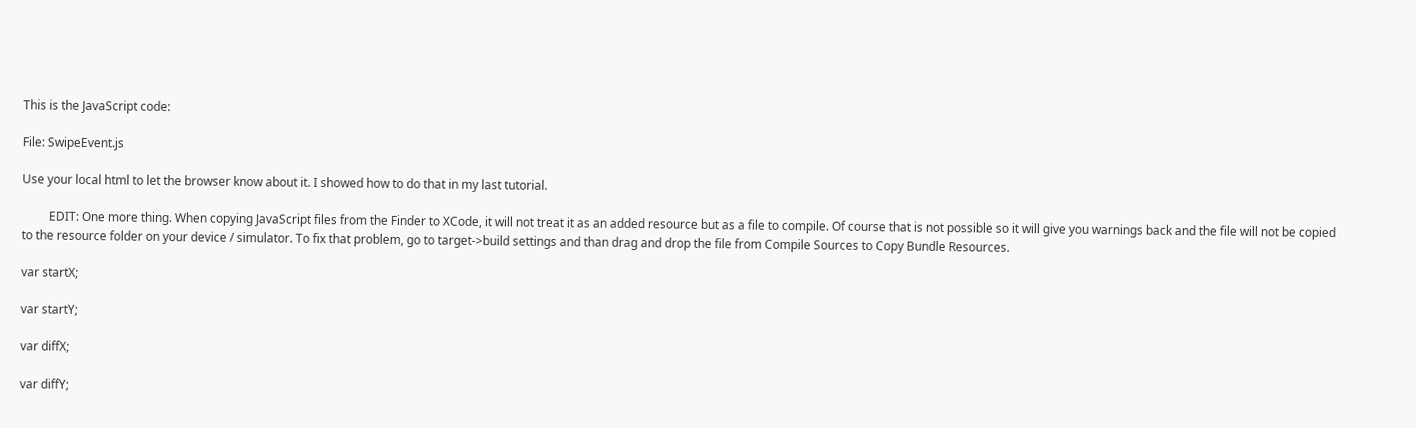This is the JavaScript code:

File: SwipeEvent.js

Use your local html to let the browser know about it. I showed how to do that in my last tutorial.

         EDIT: One more thing. When copying JavaScript files from the Finder to XCode, it will not treat it as an added resource but as a file to compile. Of course that is not possible so it will give you warnings back and the file will not be copied to the resource folder on your device / simulator. To fix that problem, go to target->build settings and than drag and drop the file from Compile Sources to Copy Bundle Resources.

var startX;

var startY;

var diffX;

var diffY;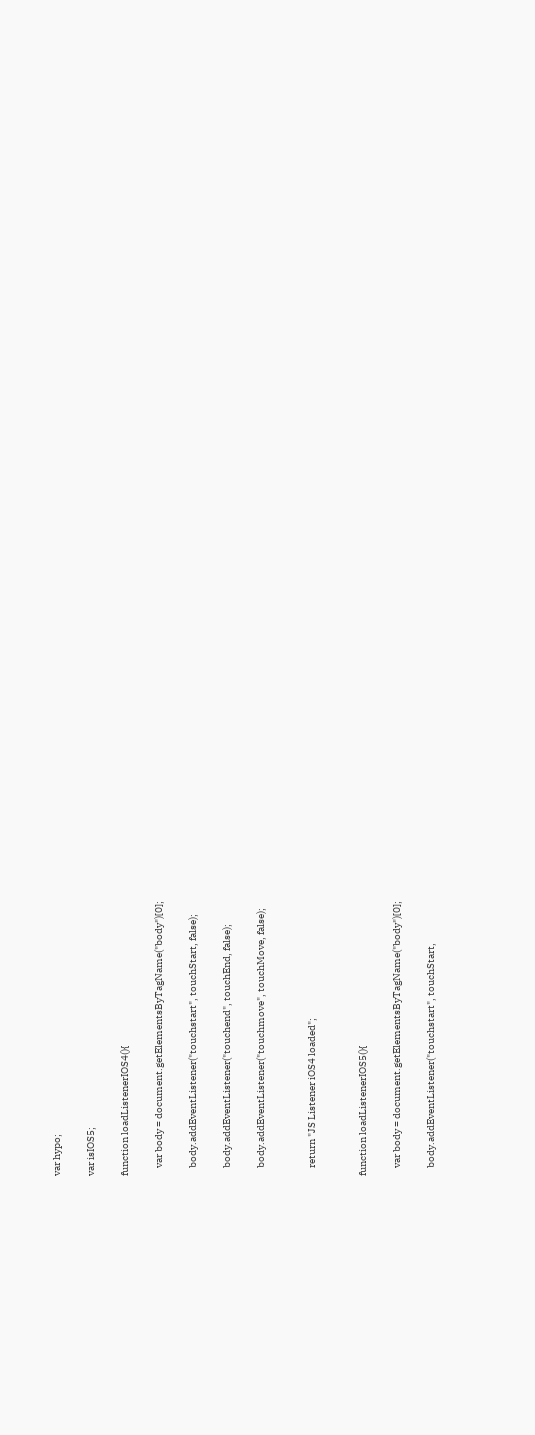var hypo;

var isIOS5;

function loadListenerIOS4(){

    var body = document.getElementsByTagName("body")[0];

    body.addEventListener("touchstart", touchStart, false);

    body.addEventListener("touchend", touchEnd, false);

    body.addEventListener("touchmove", touchMove, false);


    return "JS Listener iOS4 loaded";


function loadListenerIOS5(){

    var body = document.getElementsByTagName("body")[0];

    body.addEventListener("touchstart", touchStart,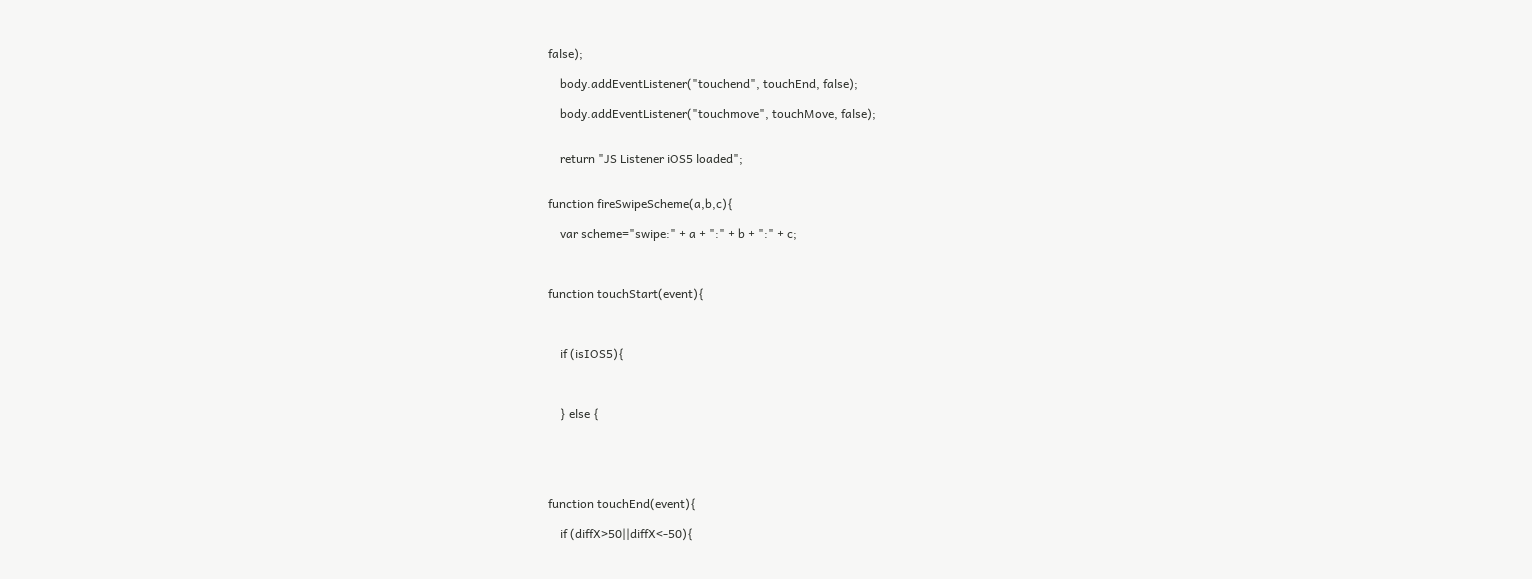false);

    body.addEventListener("touchend", touchEnd, false);

    body.addEventListener("touchmove", touchMove, false);


    return "JS Listener iOS5 loaded";


function fireSwipeScheme(a,b,c){

    var scheme="swipe:" + a + ":" + b + ":" + c;



function touchStart(event){



    if (isIOS5){



    } else {





function touchEnd(event){

    if (diffX>50||diffX<-50){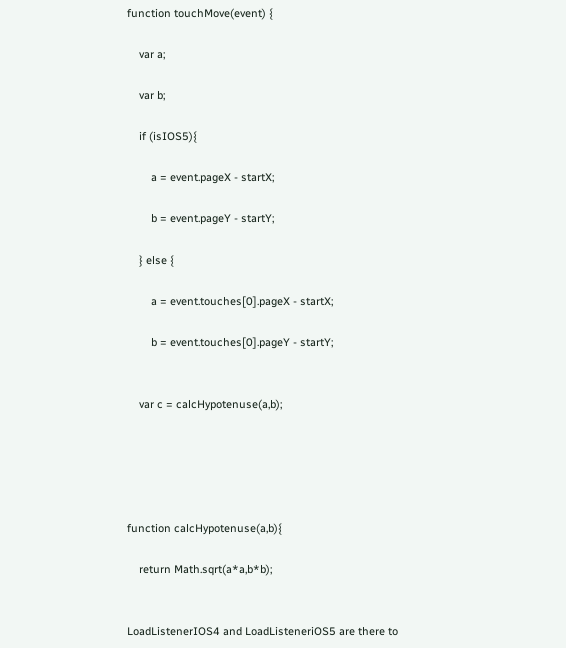function touchMove(event) {

    var a;

    var b;

    if (isIOS5){

        a = event.pageX - startX;

        b = event.pageY - startY;

    } else {

        a = event.touches[0].pageX - startX;

        b = event.touches[0].pageY - startY;


    var c = calcHypotenuse(a,b);





function calcHypotenuse(a,b){

    return Math.sqrt(a*a,b*b);


LoadListenerIOS4 and LoadListeneriOS5 are there to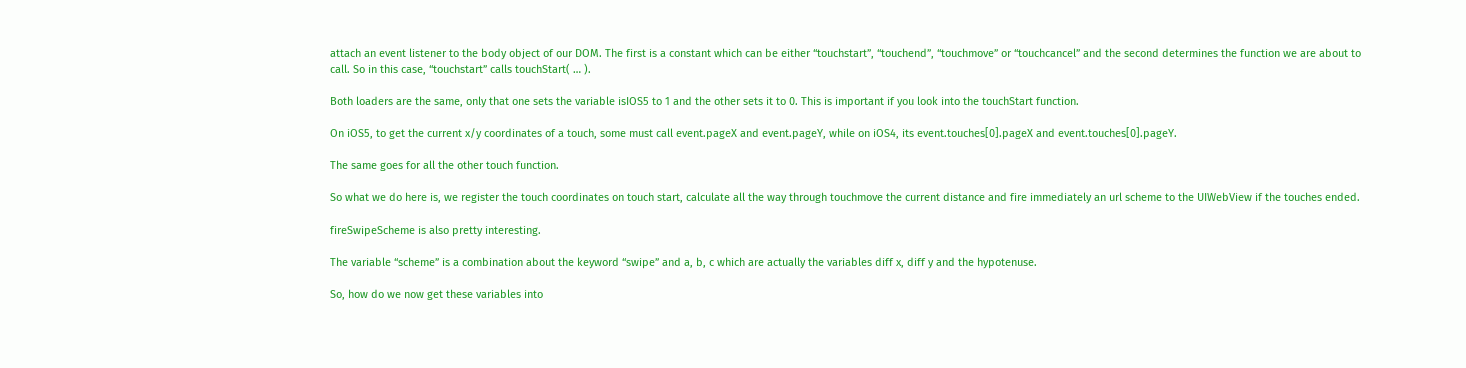attach an event listener to the body object of our DOM. The first is a constant which can be either “touchstart”, “touchend”, “touchmove” or “touchcancel” and the second determines the function we are about to call. So in this case, “touchstart” calls touchStart( … ).

Both loaders are the same, only that one sets the variable isIOS5 to 1 and the other sets it to 0. This is important if you look into the touchStart function.

On iOS5, to get the current x/y coordinates of a touch, some must call event.pageX and event.pageY, while on iOS4, its event.touches[0].pageX and event.touches[0].pageY.

The same goes for all the other touch function.

So what we do here is, we register the touch coordinates on touch start, calculate all the way through touchmove the current distance and fire immediately an url scheme to the UIWebView if the touches ended.

fireSwipeScheme is also pretty interesting.

The variable “scheme” is a combination about the keyword “swipe” and a, b, c which are actually the variables diff x, diff y and the hypotenuse.

So, how do we now get these variables into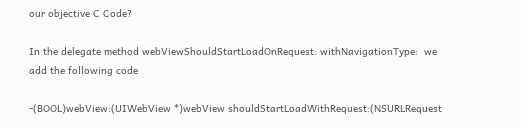our objective C Code?

In the delegate method webViewShouldStartLoadOnRequest: withNavigationType:  we add the following code

-(BOOL)webView:(UIWebView *)webView shouldStartLoadWithRequest:(NSURLRequest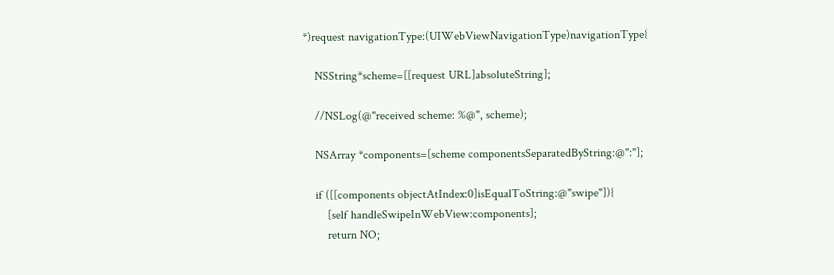*)request navigationType:(UIWebViewNavigationType)navigationType{

    NSString*scheme=[[request URL]absoluteString];

    //NSLog(@"received scheme: %@", scheme);

    NSArray *components=[scheme componentsSeparatedByString:@":"];

    if ([[components objectAtIndex:0]isEqualToString:@"swipe"]){
        [self handleSwipeInWebView:components];
        return NO;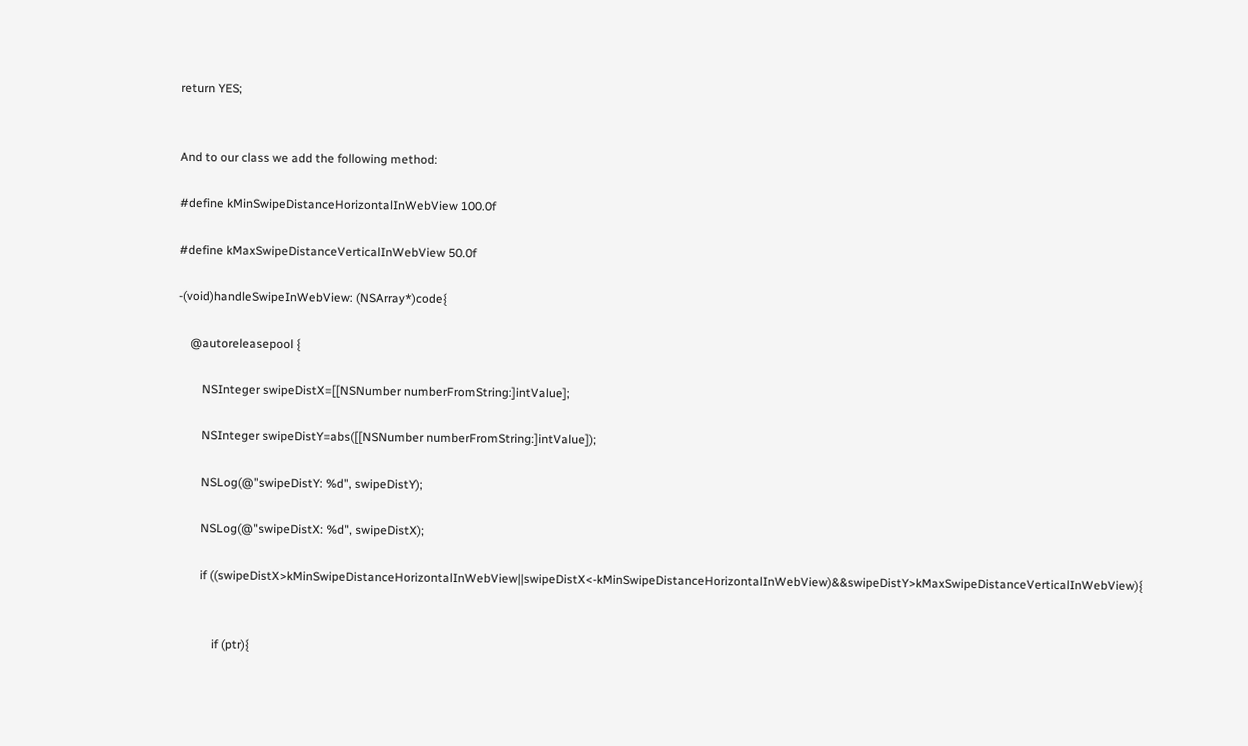return YES;


And to our class we add the following method:

#define kMinSwipeDistanceHorizontalInWebView 100.0f

#define kMaxSwipeDistanceVerticalInWebView 50.0f

-(void)handleSwipeInWebView: (NSArray*)code{

    @autoreleasepool {

        NSInteger swipeDistX=[[NSNumber numberFromString:]intValue];

        NSInteger swipeDistY=abs([[NSNumber numberFromString:]intValue]);

        NSLog(@"swipeDistY: %d", swipeDistY);

        NSLog(@"swipeDistX: %d", swipeDistX);

        if ((swipeDistX>kMinSwipeDistanceHorizontalInWebView||swipeDistX<-kMinSwipeDistanceHorizontalInWebView)&&swipeDistY>kMaxSwipeDistanceVerticalInWebView){


            if (ptr){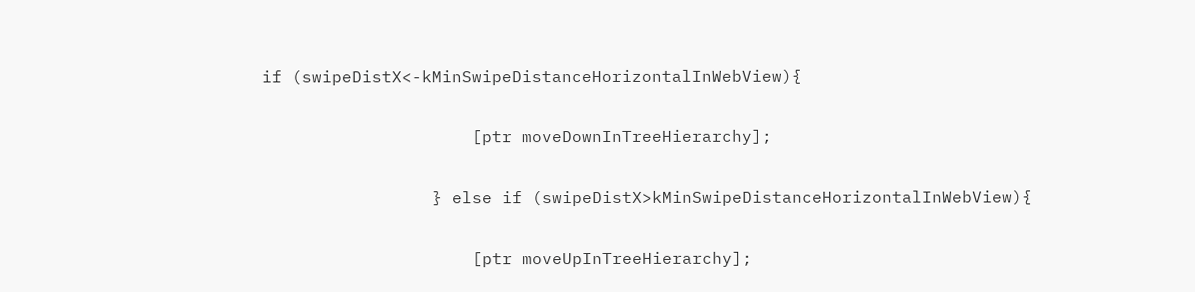if (swipeDistX<-kMinSwipeDistanceHorizontalInWebView){

                     [ptr moveDownInTreeHierarchy];

                 } else if (swipeDistX>kMinSwipeDistanceHorizontalInWebView){

                     [ptr moveUpInTreeHierarchy];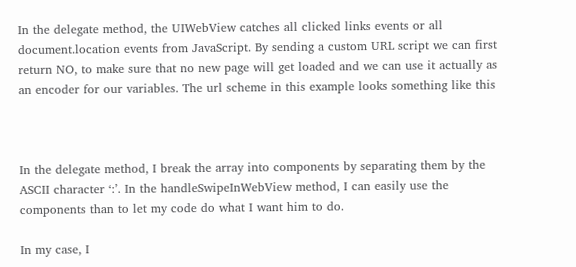In the delegate method, the UIWebView catches all clicked links events or all document.location events from JavaScript. By sending a custom URL script we can first return NO, to make sure that no new page will get loaded and we can use it actually as an encoder for our variables. The url scheme in this example looks something like this



In the delegate method, I break the array into components by separating them by the ASCII character ‘:’. In the handleSwipeInWebView method, I can easily use the components than to let my code do what I want him to do.

In my case, I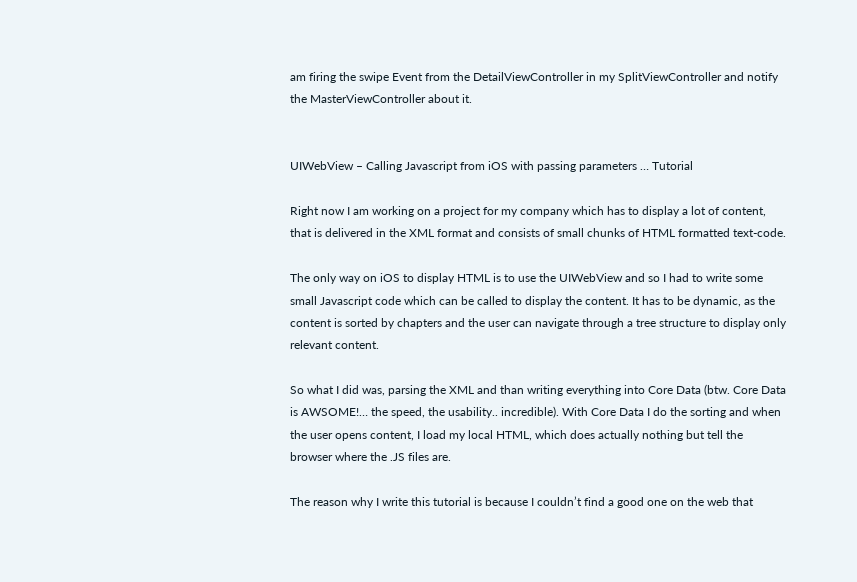am firing the swipe Event from the DetailViewController in my SplitViewController and notify the MasterViewController about it.


UIWebView – Calling Javascript from iOS with passing parameters … Tutorial

Right now I am working on a project for my company which has to display a lot of content, that is delivered in the XML format and consists of small chunks of HTML formatted text-code.

The only way on iOS to display HTML is to use the UIWebView and so I had to write some small Javascript code which can be called to display the content. It has to be dynamic, as the content is sorted by chapters and the user can navigate through a tree structure to display only relevant content.

So what I did was, parsing the XML and than writing everything into Core Data (btw. Core Data is AWSOME!… the speed, the usability.. incredible). With Core Data I do the sorting and when the user opens content, I load my local HTML, which does actually nothing but tell the browser where the .JS files are.

The reason why I write this tutorial is because I couldn’t find a good one on the web that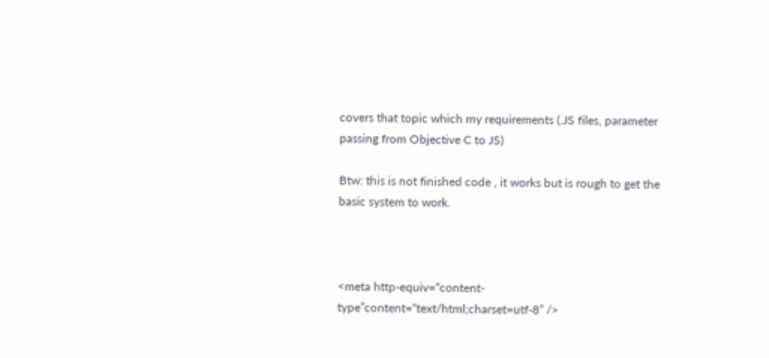covers that topic which my requirements (.JS files, parameter passing from Objective C to JS)

Btw: this is not finished code , it works but is rough to get the basic system to work.



<meta http-equiv=“content-type”content=“text/html;charset=utf-8” />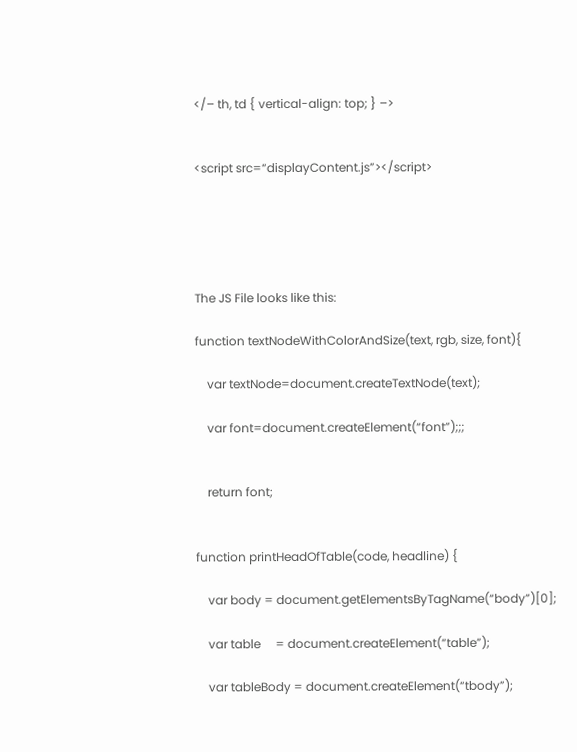</– th, td { vertical-align: top; } –>


<script src=“displayContent.js”></script>





The JS File looks like this:

function textNodeWithColorAndSize(text, rgb, size, font){

    var textNode=document.createTextNode(text);

    var font=document.createElement(“font”);;;


    return font;


function printHeadOfTable(code, headline) {

    var body = document.getElementsByTagName(“body”)[0];

    var table     = document.createElement(“table”);

    var tableBody = document.createElement(“tbody”);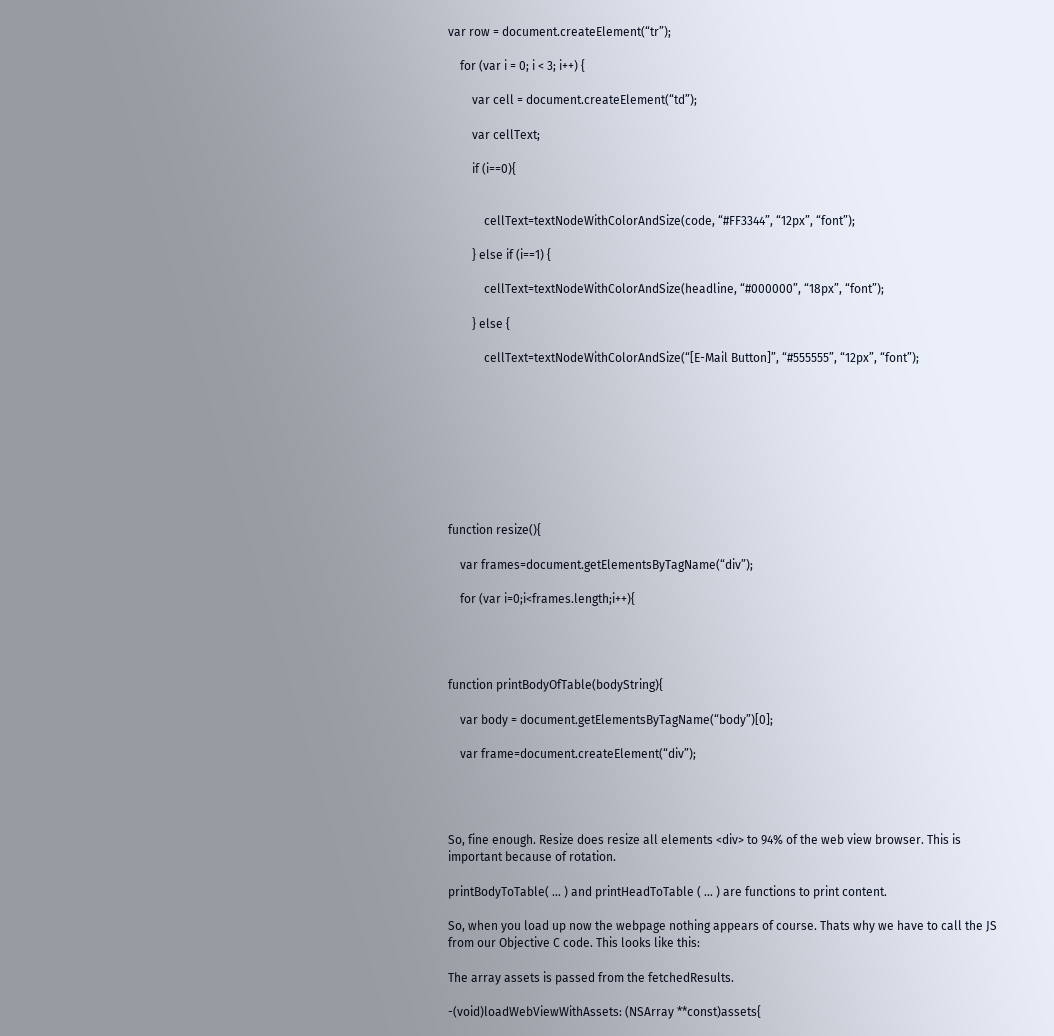var row = document.createElement(“tr”);

    for (var i = 0; i < 3; i++) {

        var cell = document.createElement(“td”);

        var cellText;

        if (i==0){


            cellText=textNodeWithColorAndSize(code, “#FF3344”, “12px”, “font”);

        } else if (i==1) {

            cellText=textNodeWithColorAndSize(headline, “#000000”, “18px”, “font”);

        } else {

            cellText=textNodeWithColorAndSize(“[E-Mail Button]”, “#555555”, “12px”, “font”);









function resize(){

    var frames=document.getElementsByTagName(“div”);

    for (var i=0;i<frames.length;i++){




function printBodyOfTable(bodyString){

    var body = document.getElementsByTagName(“body”)[0];

    var frame=document.createElement(“div”);




So, fine enough. Resize does resize all elements <div> to 94% of the web view browser. This is important because of rotation.

printBodyToTable( … ) and printHeadToTable ( … ) are functions to print content.

So, when you load up now the webpage nothing appears of course. Thats why we have to call the JS from our Objective C code. This looks like this:

The array assets is passed from the fetchedResults.

-(void)loadWebViewWithAssets: (NSArray **const)assets{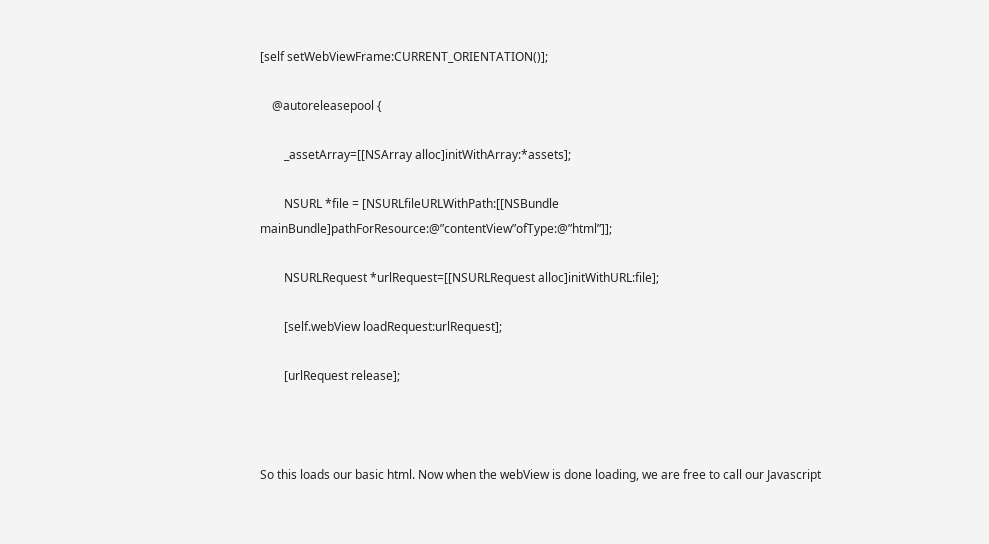[self setWebViewFrame:CURRENT_ORIENTATION()];

    @autoreleasepool {

        _assetArray=[[NSArray alloc]initWithArray:*assets];

        NSURL *file = [NSURLfileURLWithPath:[[NSBundle mainBundle]pathForResource:@”contentView”ofType:@”html”]];

        NSURLRequest *urlRequest=[[NSURLRequest alloc]initWithURL:file];

        [self.webView loadRequest:urlRequest];

        [urlRequest release];



So this loads our basic html. Now when the webView is done loading, we are free to call our Javascript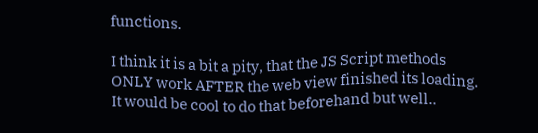functions.

I think it is a bit a pity, that the JS Script methods ONLY work AFTER the web view finished its loading. It would be cool to do that beforehand but well..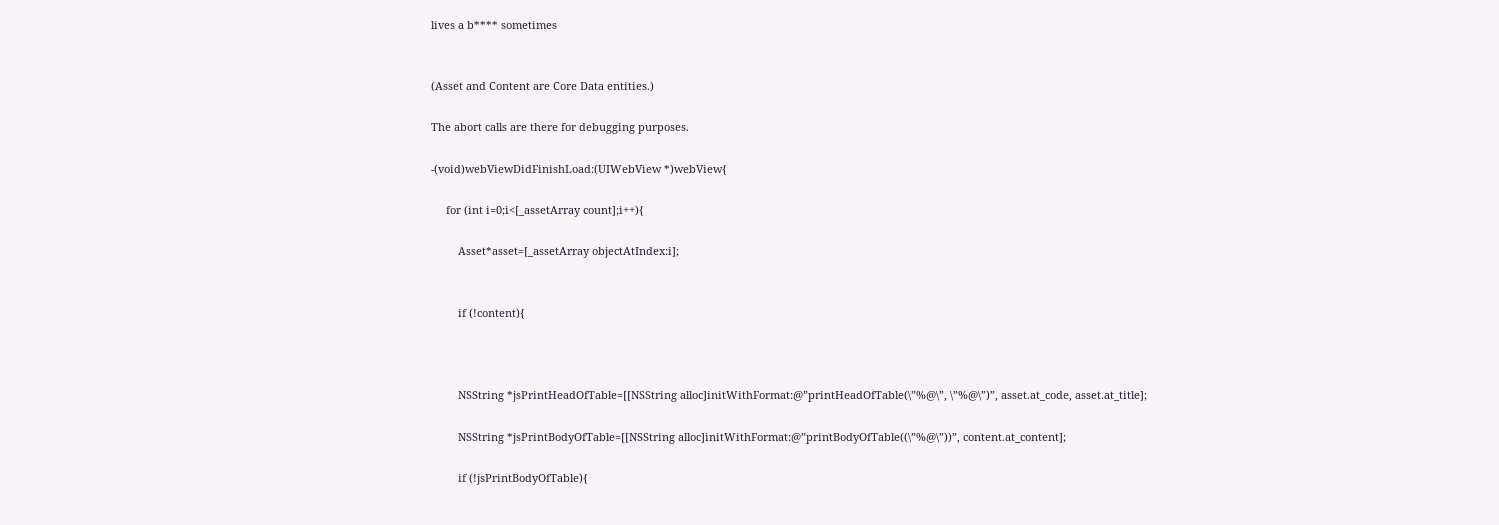lives a b**** sometimes


(Asset and Content are Core Data entities.)

The abort calls are there for debugging purposes.

-(void)webViewDidFinishLoad:(UIWebView *)webView{

     for (int i=0;i<[_assetArray count];i++){

         Asset*asset=[_assetArray objectAtIndex:i];


         if (!content){



         NSString *jsPrintHeadOfTable=[[NSString alloc]initWithFormat:@”printHeadOfTable(\”%@\”, \”%@\”)”, asset.at_code, asset.at_title];

         NSString *jsPrintBodyOfTable=[[NSString alloc]initWithFormat:@”printBodyOfTable((\”%@\”))”, content.at_content];

         if (!jsPrintBodyOfTable){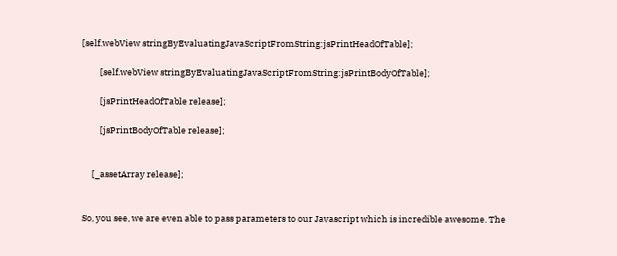[self.webView stringByEvaluatingJavaScriptFromString:jsPrintHeadOfTable];

         [self.webView stringByEvaluatingJavaScriptFromString:jsPrintBodyOfTable];

         [jsPrintHeadOfTable release];

         [jsPrintBodyOfTable release];


     [_assetArray release];


So, you see, we are even able to pass parameters to our Javascript which is incredible awesome. The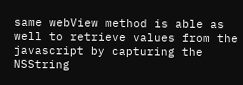same webView method is able as well to retrieve values from the javascript by capturing the NSString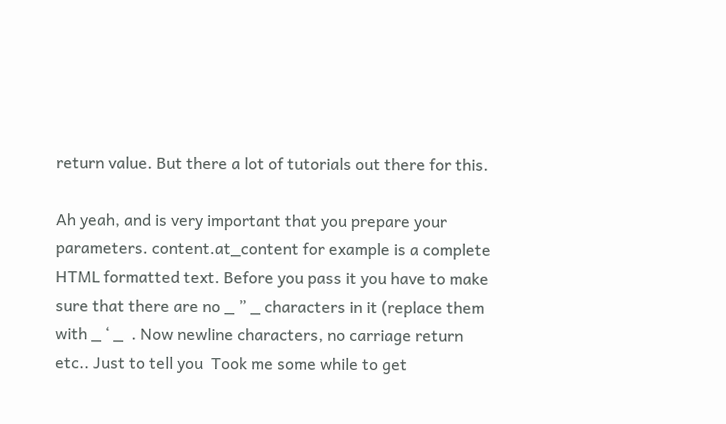return value. But there a lot of tutorials out there for this.

Ah yeah, and is very important that you prepare your parameters. content.at_content for example is a complete HTML formatted text. Before you pass it you have to make sure that there are no _ ” _ characters in it (replace them with _ ‘ _  . Now newline characters, no carriage return etc.. Just to tell you  Took me some while to get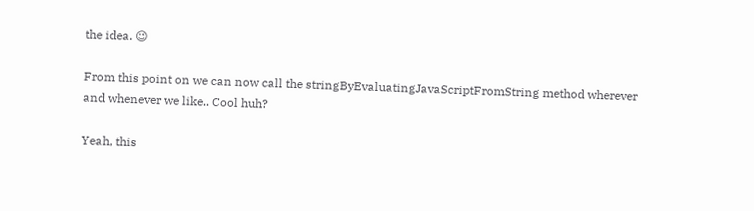the idea. 😉

From this point on we can now call the stringByEvaluatingJavaScriptFromString method wherever and whenever we like.. Cool huh?

Yeah, this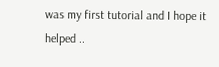was my first tutorial and I hope it helped ..